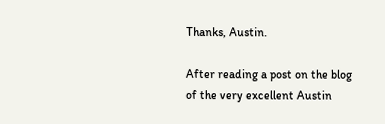Thanks, Austin.

After reading a post on the blog of the very excellent Austin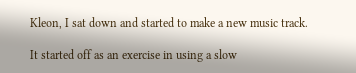Kleon, I sat down and started to make a new music track.

It started off as an exercise in using a slow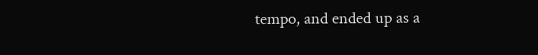tempo, and ended up as a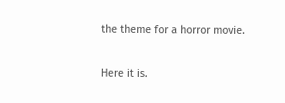the theme for a horror movie.

Here it is.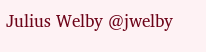Julius Welby @jwelby